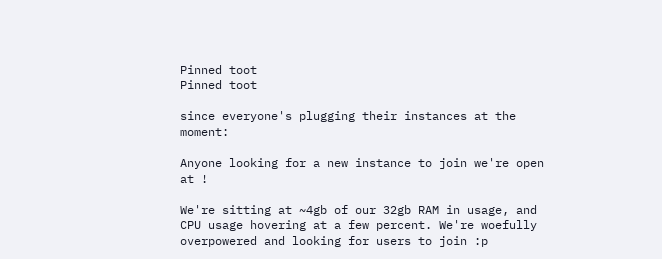Pinned toot
Pinned toot

since everyone's plugging their instances at the moment:

Anyone looking for a new instance to join we're open at !

We're sitting at ~4gb of our 32gb RAM in usage, and CPU usage hovering at a few percent. We're woefully overpowered and looking for users to join :p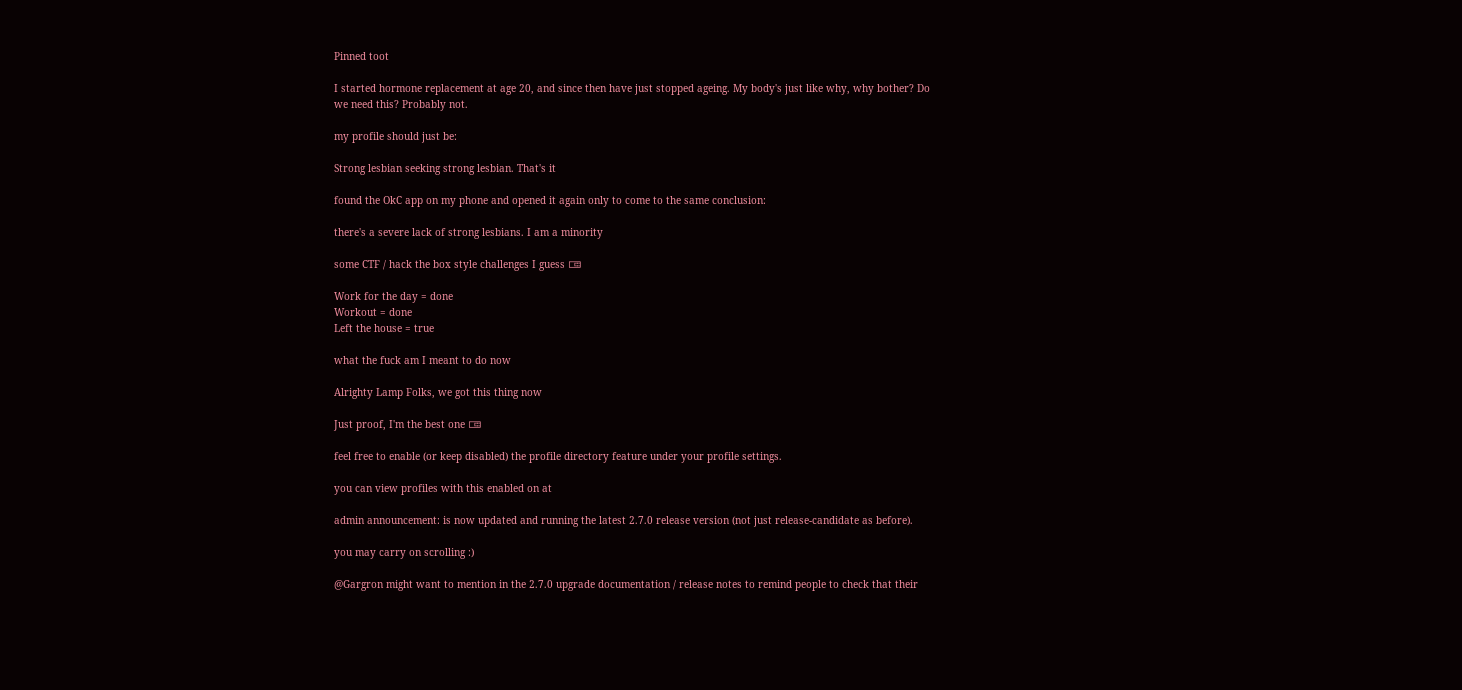Pinned toot

I started hormone replacement at age 20, and since then have just stopped ageing. My body's just like why, why bother? Do we need this? Probably not.

my profile should just be:

Strong lesbian seeking strong lesbian. That's it

found the OkC app on my phone and opened it again only to come to the same conclusion:

there's a severe lack of strong lesbians. I am a minority

some CTF / hack the box style challenges I guess 🀷

Work for the day = done
Workout = done
Left the house = true

what the fuck am I meant to do now

Alrighty Lamp Folks, we got this thing now

Just proof, I'm the best one 🀷

feel free to enable (or keep disabled) the profile directory feature under your profile settings.

you can view profiles with this enabled on at

admin announcement: is now updated and running the latest 2.7.0 release version (not just release-candidate as before).

you may carry on scrolling :)

@Gargron might want to mention in the 2.7.0 upgrade documentation / release notes to remind people to check that their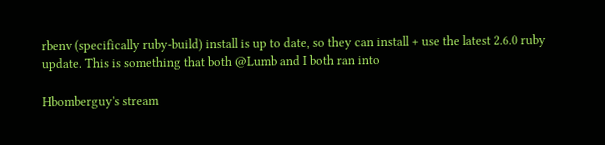rbenv (specifically ruby-build) install is up to date, so they can install + use the latest 2.6.0 ruby update. This is something that both @Lumb and I both ran into

Hbomberguy's stream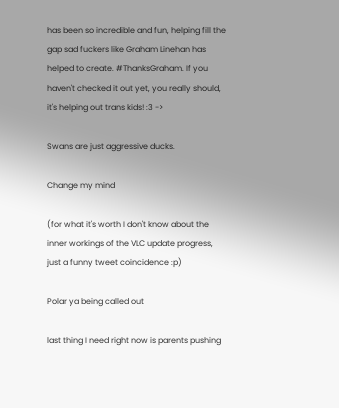has been so incredible and fun, helping fill the gap sad fuckers like Graham Linehan has helped to create. #ThanksGraham. If you haven't checked it out yet, you really should, it's helping out trans kids! :3 ->

Swans are just aggressive ducks.

Change my mind

(for what it's worth I don't know about the inner workings of the VLC update progress, just a funny tweet coincidence :p)

Polar ya being called out

last thing I need right now is parents pushing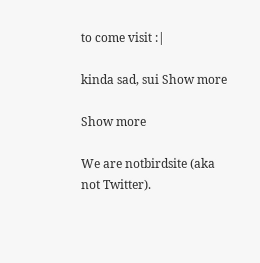to come visit :|

kinda sad, sui Show more

Show more

We are notbirdsite (aka not Twitter).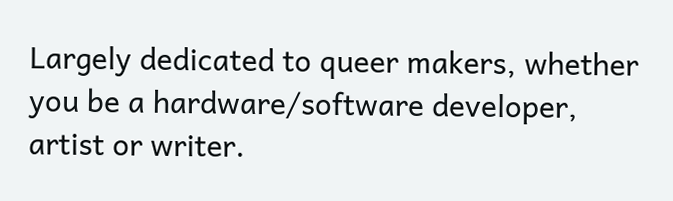Largely dedicated to queer makers, whether you be a hardware/software developer, artist or writer.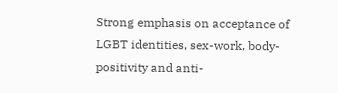Strong emphasis on acceptance of LGBT identities, sex-work, body-positivity and anti-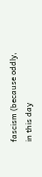fascism (because oddly, in this day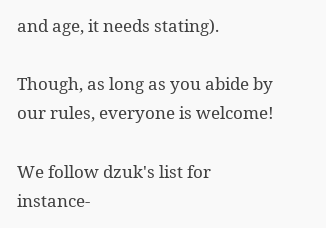and age, it needs stating).

Though, as long as you abide by our rules, everyone is welcome!

We follow dzuk's list for instance-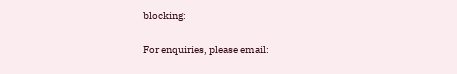blocking:

For enquiries, please email: